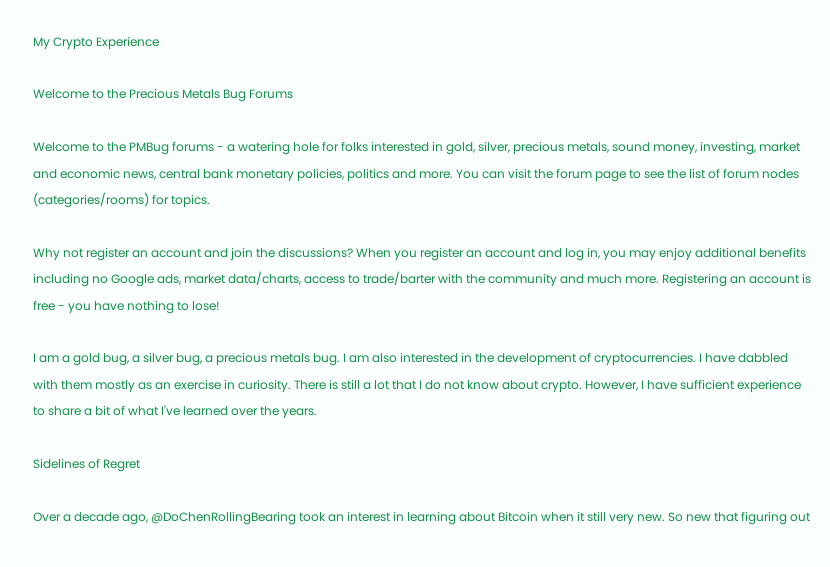My Crypto Experience

Welcome to the Precious Metals Bug Forums

Welcome to the PMBug forums - a watering hole for folks interested in gold, silver, precious metals, sound money, investing, market and economic news, central bank monetary policies, politics and more. You can visit the forum page to see the list of forum nodes (categories/rooms) for topics.

Why not register an account and join the discussions? When you register an account and log in, you may enjoy additional benefits including no Google ads, market data/charts, access to trade/barter with the community and much more. Registering an account is free - you have nothing to lose!

I am a gold bug, a silver bug, a precious metals bug. I am also interested in the development of cryptocurrencies. I have dabbled with them mostly as an exercise in curiosity. There is still a lot that I do not know about crypto. However, I have sufficient experience to share a bit of what I've learned over the years.

Sidelines of Regret

Over a decade ago, @DoChenRollingBearing took an interest in learning about Bitcoin when it still very new. So new that figuring out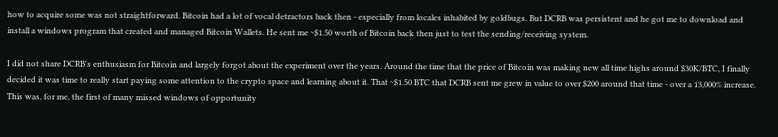how to acquire some was not straightforward. Bitcoin had a lot of vocal detractors back then - especially from locales inhabited by goldbugs. But DCRB was persistent and he got me to download and install a windows program that created and managed Bitcoin Wallets. He sent me ~$1.50 worth of Bitcoin back then just to test the sending/receiving system.

I did not share DCRB's enthusiasm for Bitcoin and largely forgot about the experiment over the years. Around the time that the price of Bitcoin was making new all time highs around $30K/BTC, I finally decided it was time to really start paying some attention to the crypto space and learning about it. That ~$1.50 BTC that DCRB sent me grew in value to over $200 around that time - over a 13,000% increase. This was, for me, the first of many missed windows of opportunity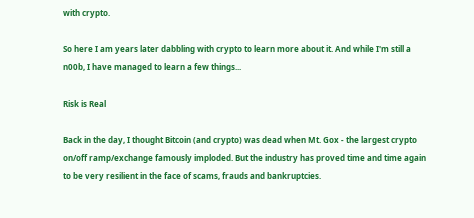with crypto.

So here I am years later dabbling with crypto to learn more about it. And while I'm still a n00b, I have managed to learn a few things...

Risk is Real

Back in the day, I thought Bitcoin (and crypto) was dead when Mt. Gox - the largest crypto on/off ramp/exchange famously imploded. But the industry has proved time and time again to be very resilient in the face of scams, frauds and bankruptcies.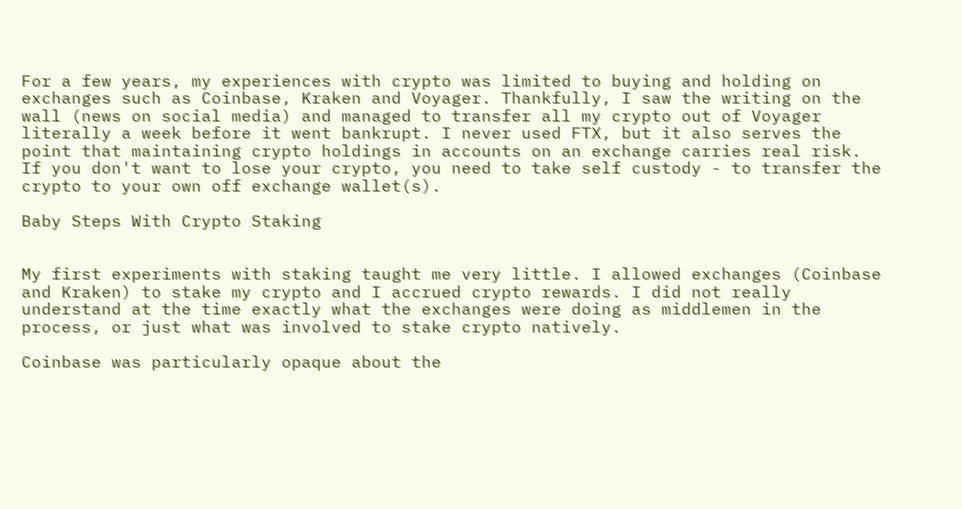For a few years, my experiences with crypto was limited to buying and holding on exchanges such as Coinbase, Kraken and Voyager. Thankfully, I saw the writing on the wall (news on social media) and managed to transfer all my crypto out of Voyager literally a week before it went bankrupt. I never used FTX, but it also serves the point that maintaining crypto holdings in accounts on an exchange carries real risk. If you don't want to lose your crypto, you need to take self custody - to transfer the crypto to your own off exchange wallet(s).

Baby Steps With Crypto Staking


My first experiments with staking taught me very little. I allowed exchanges (Coinbase and Kraken) to stake my crypto and I accrued crypto rewards. I did not really understand at the time exactly what the exchanges were doing as middlemen in the process, or just what was involved to stake crypto natively.

Coinbase was particularly opaque about the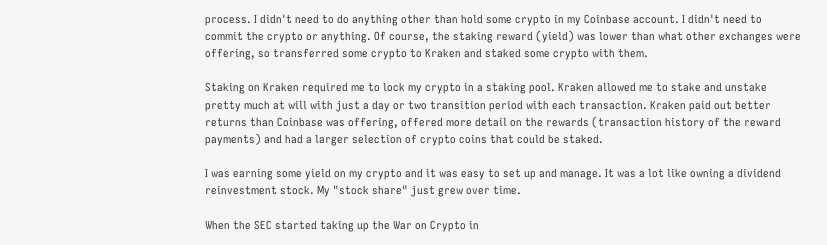process. I didn't need to do anything other than hold some crypto in my Coinbase account. I didn't need to commit the crypto or anything. Of course, the staking reward (yield) was lower than what other exchanges were offering, so transferred some crypto to Kraken and staked some crypto with them.

Staking on Kraken required me to lock my crypto in a staking pool. Kraken allowed me to stake and unstake pretty much at will with just a day or two transition period with each transaction. Kraken paid out better returns than Coinbase was offering, offered more detail on the rewards (transaction history of the reward payments) and had a larger selection of crypto coins that could be staked.

I was earning some yield on my crypto and it was easy to set up and manage. It was a lot like owning a dividend reinvestment stock. My "stock share" just grew over time.

When the SEC started taking up the War on Crypto in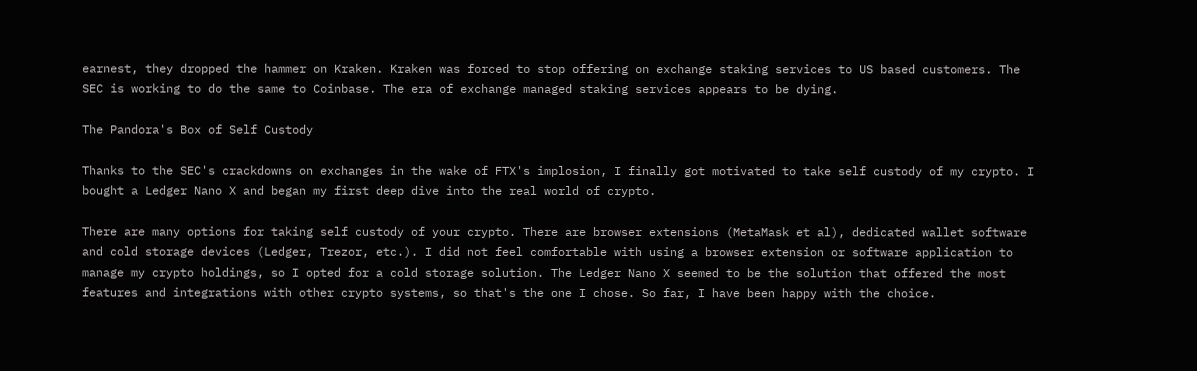earnest, they dropped the hammer on Kraken. Kraken was forced to stop offering on exchange staking services to US based customers. The SEC is working to do the same to Coinbase. The era of exchange managed staking services appears to be dying.

The Pandora's Box of Self Custody

Thanks to the SEC's crackdowns on exchanges in the wake of FTX's implosion, I finally got motivated to take self custody of my crypto. I bought a Ledger Nano X and began my first deep dive into the real world of crypto.

There are many options for taking self custody of your crypto. There are browser extensions (MetaMask et al), dedicated wallet software and cold storage devices (Ledger, Trezor, etc.). I did not feel comfortable with using a browser extension or software application to manage my crypto holdings, so I opted for a cold storage solution. The Ledger Nano X seemed to be the solution that offered the most features and integrations with other crypto systems, so that's the one I chose. So far, I have been happy with the choice.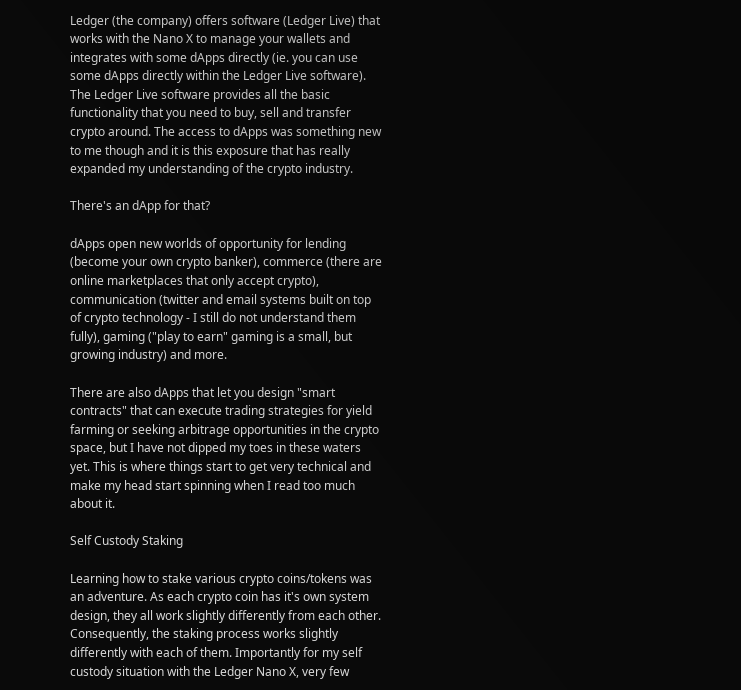Ledger (the company) offers software (Ledger Live) that works with the Nano X to manage your wallets and integrates with some dApps directly (ie. you can use some dApps directly within the Ledger Live software). The Ledger Live software provides all the basic functionality that you need to buy, sell and transfer crypto around. The access to dApps was something new to me though and it is this exposure that has really expanded my understanding of the crypto industry.

There's an dApp for that?

dApps open new worlds of opportunity for lending (become your own crypto banker), commerce (there are online marketplaces that only accept crypto), communication (twitter and email systems built on top of crypto technology - I still do not understand them fully), gaming ("play to earn" gaming is a small, but growing industry) and more.

There are also dApps that let you design "smart contracts" that can execute trading strategies for yield farming or seeking arbitrage opportunities in the crypto space, but I have not dipped my toes in these waters yet. This is where things start to get very technical and make my head start spinning when I read too much about it.

Self Custody Staking

Learning how to stake various crypto coins/tokens was an adventure. As each crypto coin has it's own system design, they all work slightly differently from each other. Consequently, the staking process works slightly differently with each of them. Importantly for my self custody situation with the Ledger Nano X, very few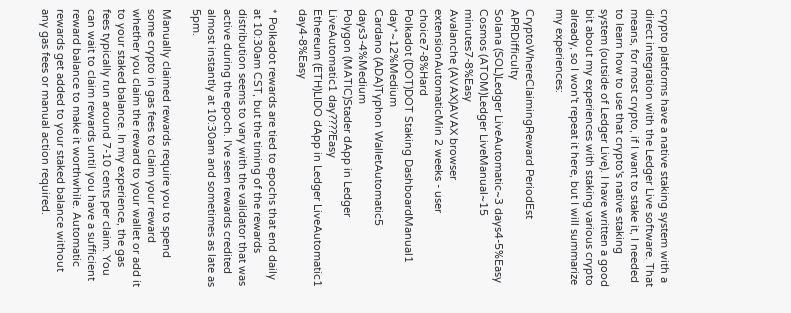crypto platforms have a native staking system with a direct integration with the Ledger Live software. That means, for most crypto, if I want to stake it, I needed to learn how to use that crypto's native staking system (outside of Ledger Live). I have written a good bit about my experiences with staking various crypto already, so I won't repeat it here, but I will summarize my experiences:

CryptoWhereClaimingReward PeriodEst APRDifficulty
Solana (SOL)Ledger LiveAutomatic~3 days4-5%Easy
Cosmos (ATOM)Ledger LiveManual~15 minutes7-8%Easy
Avalanche (AVAX)AVAX browser extensionAutomaticMin 2 weeks - user choice7-8%Hard
Polkadot (DOT)DOT Staking DashboardManual1 day*~12%Medium
Cardano (ADA)Typhon WalletAutomatic5 days3-4%Medium
Polygon (MATIC)Stader dApp in Ledger LiveAutomatic1 day????Easy
Ethereum (ETH)LIDO dApp in Ledger LiveAutomatic1 day4-8%Easy

* Polkadot rewards are tied to epochs that end daily at 10:30am CST, but the timing of the rewards distribution seems to vary with the validator that was active during the epoch. I've seen rewards credited almost instantly at 10:30am and sometimes as late as 5pm.

Manually claimed rewards require you to spend some crypto in gas fees to claim your reward whether you claim the reward to your wallet or add it to your staked balance. In my experience, the gas fees typically run around 7-10 cents per claim. You can wait to claim rewards until you have a sufficient reward balance to make it worthwhile. Automatic rewards get added to your staked balance without any gas fees or manual action required.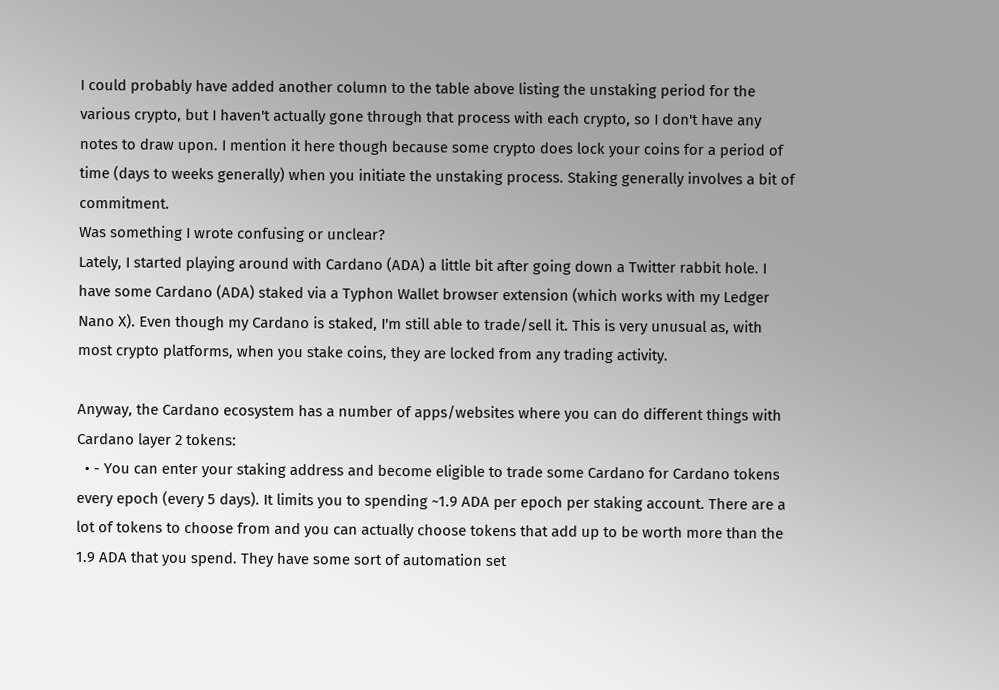I could probably have added another column to the table above listing the unstaking period for the various crypto, but I haven't actually gone through that process with each crypto, so I don't have any notes to draw upon. I mention it here though because some crypto does lock your coins for a period of time (days to weeks generally) when you initiate the unstaking process. Staking generally involves a bit of commitment.
Was something I wrote confusing or unclear?
Lately, I started playing around with Cardano (ADA) a little bit after going down a Twitter rabbit hole. I have some Cardano (ADA) staked via a Typhon Wallet browser extension (which works with my Ledger Nano X). Even though my Cardano is staked, I'm still able to trade/sell it. This is very unusual as, with most crypto platforms, when you stake coins, they are locked from any trading activity.

Anyway, the Cardano ecosystem has a number of apps/websites where you can do different things with Cardano layer 2 tokens:
  • - You can enter your staking address and become eligible to trade some Cardano for Cardano tokens every epoch (every 5 days). It limits you to spending ~1.9 ADA per epoch per staking account. There are a lot of tokens to choose from and you can actually choose tokens that add up to be worth more than the 1.9 ADA that you spend. They have some sort of automation set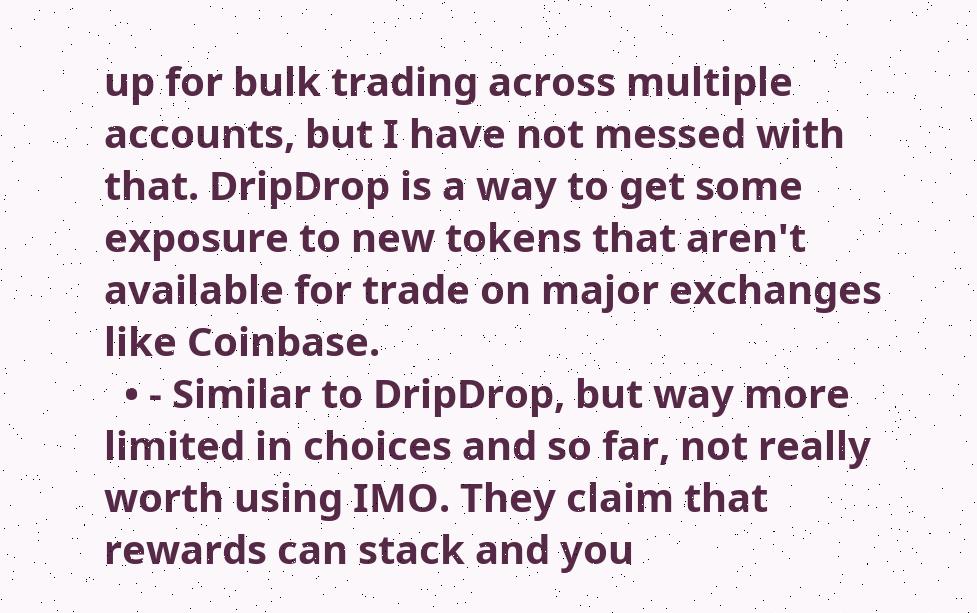up for bulk trading across multiple accounts, but I have not messed with that. DripDrop is a way to get some exposure to new tokens that aren't available for trade on major exchanges like Coinbase.
  • - Similar to DripDrop, but way more limited in choices and so far, not really worth using IMO. They claim that rewards can stack and you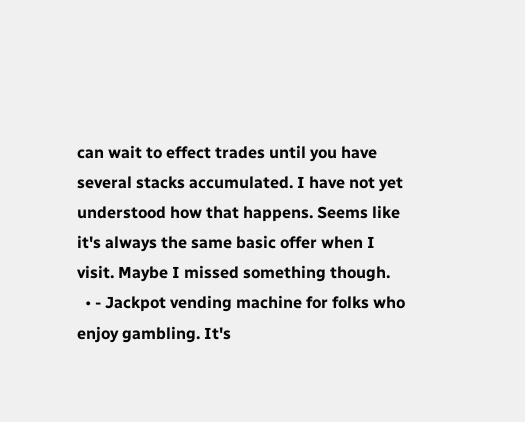can wait to effect trades until you have several stacks accumulated. I have not yet understood how that happens. Seems like it's always the same basic offer when I visit. Maybe I missed something though.
  • - Jackpot vending machine for folks who enjoy gambling. It's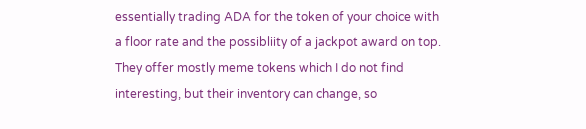essentially trading ADA for the token of your choice with a floor rate and the possibliity of a jackpot award on top. They offer mostly meme tokens which I do not find interesting, but their inventory can change, so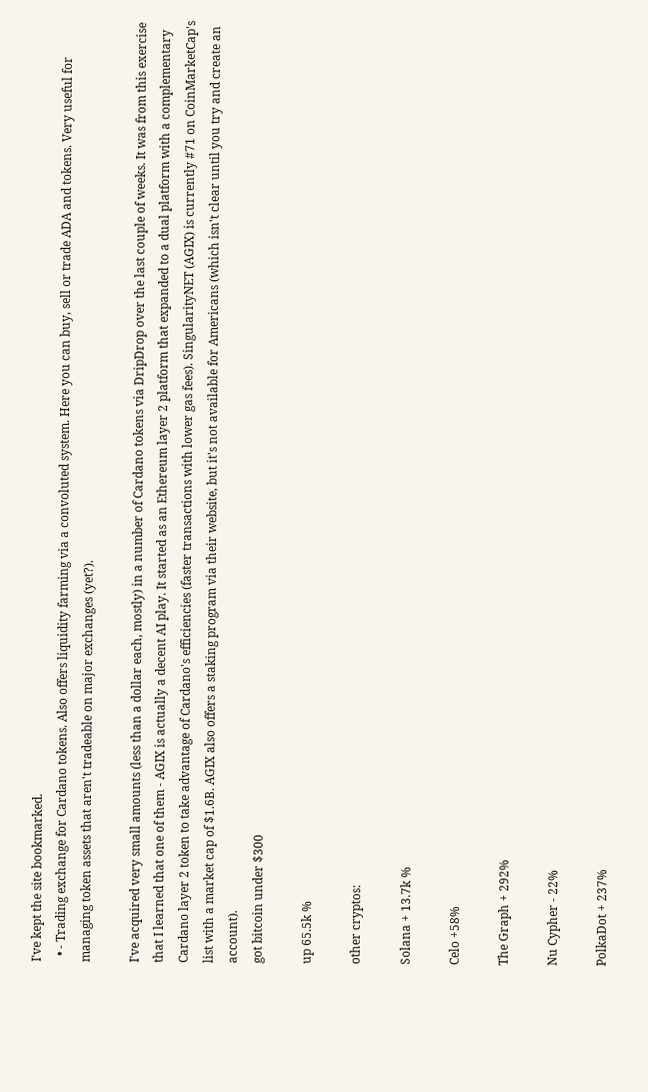I've kept the site bookmarked.
  • - Trading exchange for Cardano tokens. Also offers liquidity farming via a convoluted system. Here you can buy, sell or trade ADA and tokens. Very useful for managing token assets that aren't tradeable on major exchanges (yet?).

I've acquired very small amounts (less than a dollar each, mostly) in a number of Cardano tokens via DripDrop over the last couple of weeks. It was from this exercise that I learned that one of them - AGIX is actually a decent AI play. It started as an Ethereum layer 2 platform that expanded to a dual platform with a complementary Cardano layer 2 token to take advantage of Cardano's efficiencies (faster transactions with lower gas fees). SingularityNET (AGIX) is currently #71 on CoinMarketCap's list with a market cap of $1.6B. AGIX also offers a staking program via their website, but it's not available for Americans (which isn't clear until you try and create an account).
got bitcoin under $300

up 65.5k %

other cryptos:

Solana + 13.7k %

Celo +58%

The Graph + 292%

Nu Cypher - 22%

PolkaDot + 237%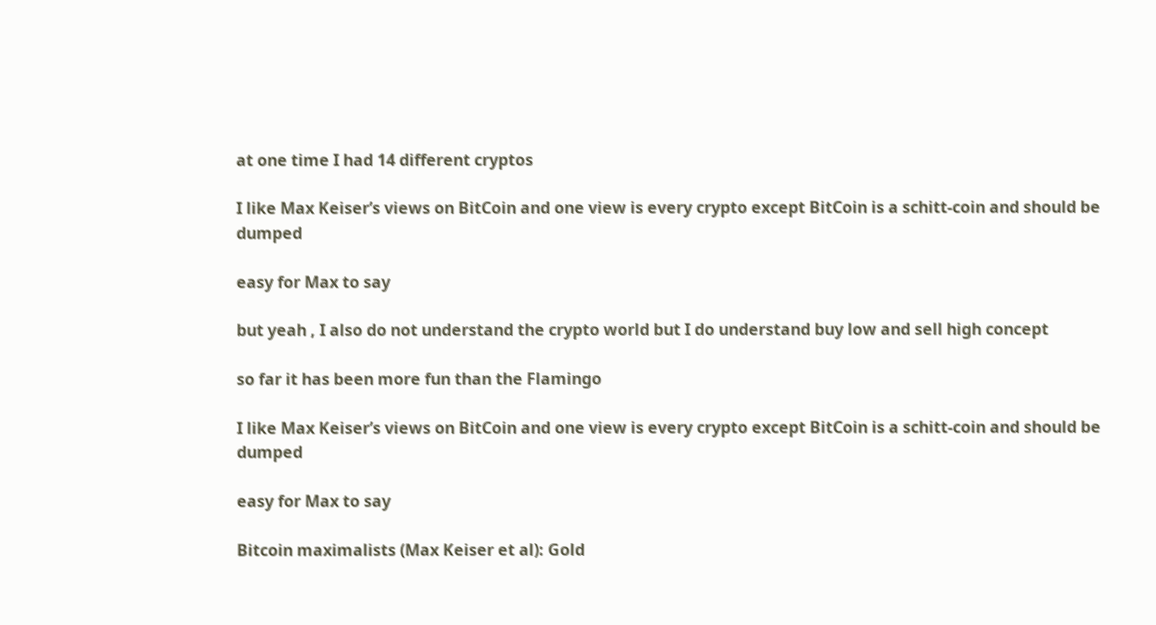at one time I had 14 different cryptos

I like Max Keiser’s views on BitCoin and one view is every crypto except BitCoin is a schitt-coin and should be dumped

easy for Max to say

but yeah , I also do not understand the crypto world but I do understand buy low and sell high concept

so far it has been more fun than the Flamingo

I like Max Keiser’s views on BitCoin and one view is every crypto except BitCoin is a schitt-coin and should be dumped

easy for Max to say

Bitcoin maximalists (Max Keiser et al): Gold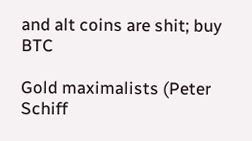and alt coins are shit; buy BTC

Gold maximalists (Peter Schiff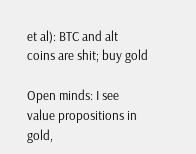et al): BTC and alt coins are shit; buy gold

Open minds: I see value propositions in gold,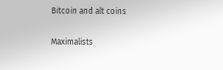Bitcoin and alt coins

Maximalists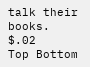talk their books. $.02
Top Bottom